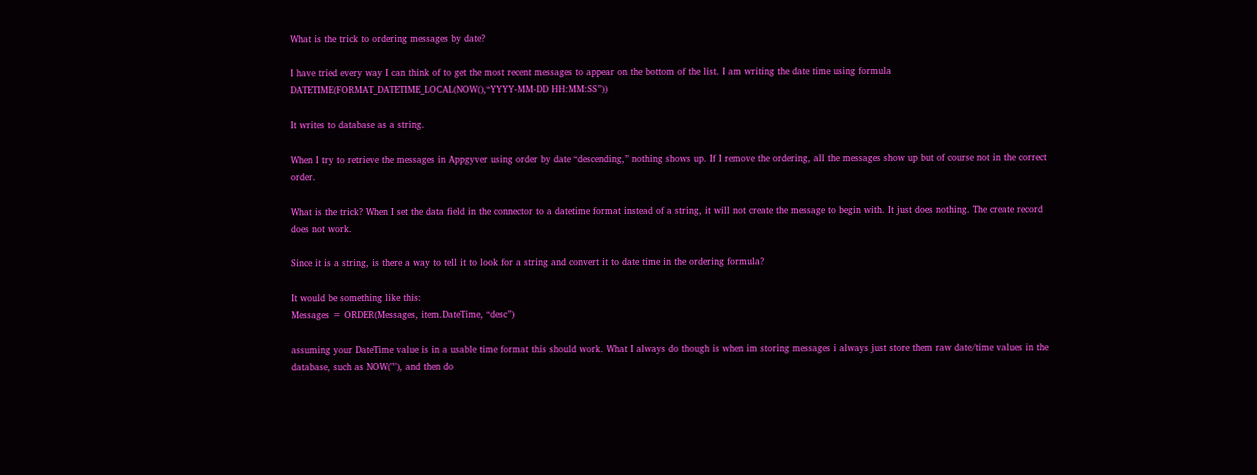What is the trick to ordering messages by date?

I have tried every way I can think of to get the most recent messages to appear on the bottom of the list. I am writing the date time using formula DATETIME(FORMAT_DATETIME_LOCAL(NOW(),“YYYY-MM-DD HH:MM:SS”))

It writes to database as a string.

When I try to retrieve the messages in Appgyver using order by date “descending,” nothing shows up. If I remove the ordering, all the messages show up but of course not in the correct order.

What is the trick? When I set the data field in the connector to a datetime format instead of a string, it will not create the message to begin with. It just does nothing. The create record does not work.

Since it is a string, is there a way to tell it to look for a string and convert it to date time in the ordering formula?

It would be something like this:
Messages = ORDER(Messages, item.DateTime, “desc”)

assuming your DateTime value is in a usable time format this should work. What I always do though is when im storing messages i always just store them raw date/time values in the database, such as NOW(""), and then do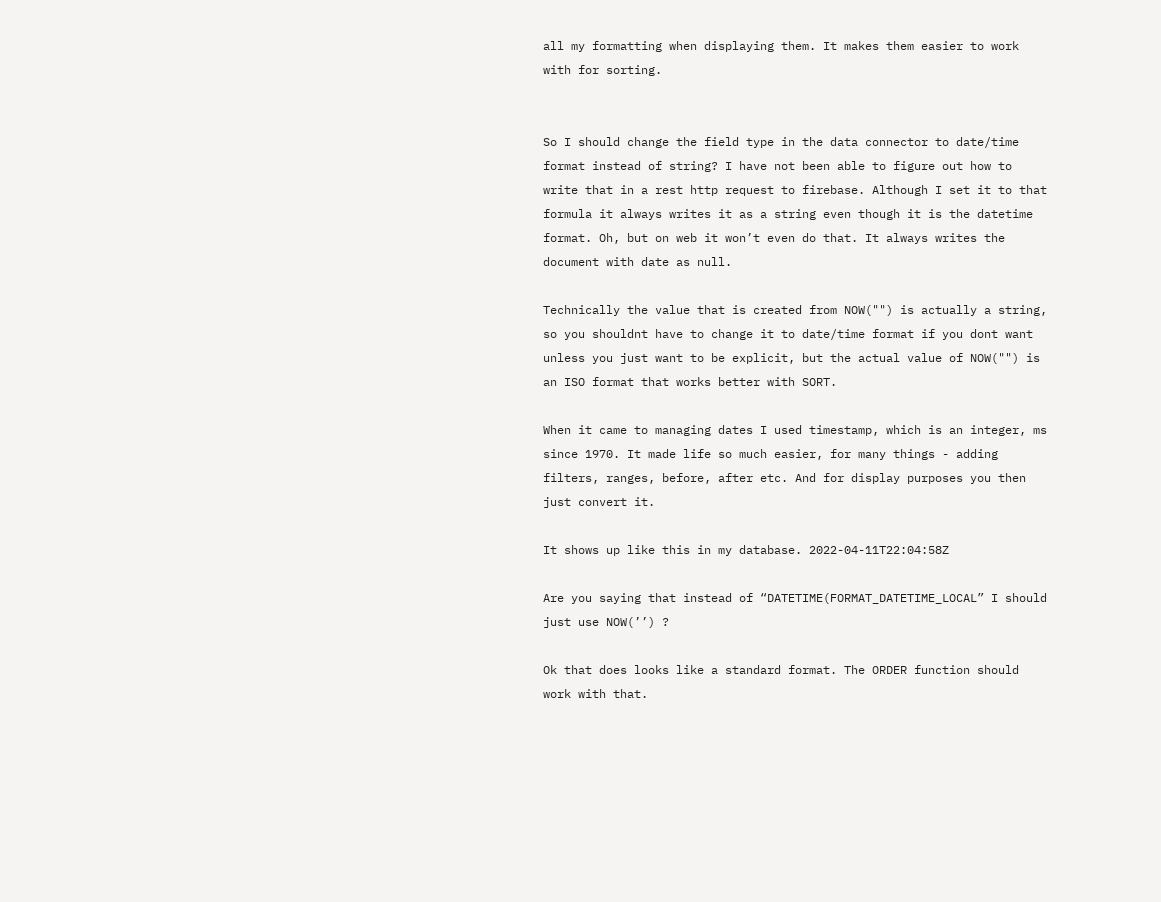all my formatting when displaying them. It makes them easier to work with for sorting.


So I should change the field type in the data connector to date/time format instead of string? I have not been able to figure out how to write that in a rest http request to firebase. Although I set it to that formula it always writes it as a string even though it is the datetime format. Oh, but on web it won’t even do that. It always writes the document with date as null.

Technically the value that is created from NOW("") is actually a string, so you shouldnt have to change it to date/time format if you dont want unless you just want to be explicit, but the actual value of NOW("") is an ISO format that works better with SORT.

When it came to managing dates I used timestamp, which is an integer, ms since 1970. It made life so much easier, for many things - adding filters, ranges, before, after etc. And for display purposes you then just convert it.

It shows up like this in my database. 2022-04-11T22:04:58Z

Are you saying that instead of “DATETIME(FORMAT_DATETIME_LOCAL” I should just use NOW(’’) ?

Ok that does looks like a standard format. The ORDER function should work with that.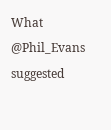What @Phil_Evans suggested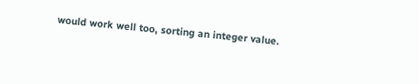would work well too, sorting an integer value.